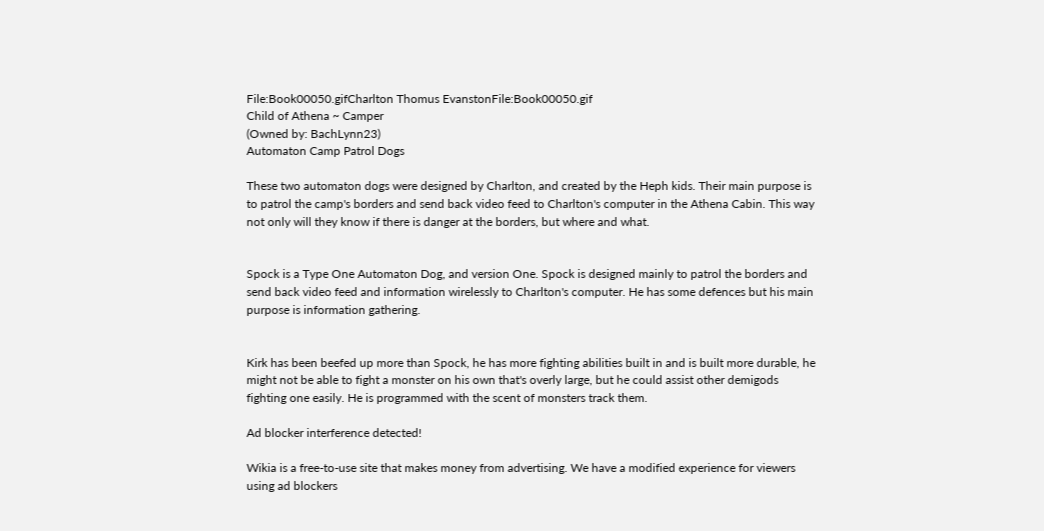File:Book00050.gifCharlton Thomus EvanstonFile:Book00050.gif
Child of Athena ~ Camper
(Owned by: BachLynn23)
Automaton Camp Patrol Dogs

These two automaton dogs were designed by Charlton, and created by the Heph kids. Their main purpose is to patrol the camp's borders and send back video feed to Charlton's computer in the Athena Cabin. This way not only will they know if there is danger at the borders, but where and what.


Spock is a Type One Automaton Dog, and version One. Spock is designed mainly to patrol the borders and send back video feed and information wirelessly to Charlton's computer. He has some defences but his main purpose is information gathering.


Kirk has been beefed up more than Spock, he has more fighting abilities built in and is built more durable, he might not be able to fight a monster on his own that's overly large, but he could assist other demigods fighting one easily. He is programmed with the scent of monsters track them.

Ad blocker interference detected!

Wikia is a free-to-use site that makes money from advertising. We have a modified experience for viewers using ad blockers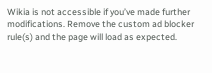Wikia is not accessible if you’ve made further modifications. Remove the custom ad blocker rule(s) and the page will load as expected.